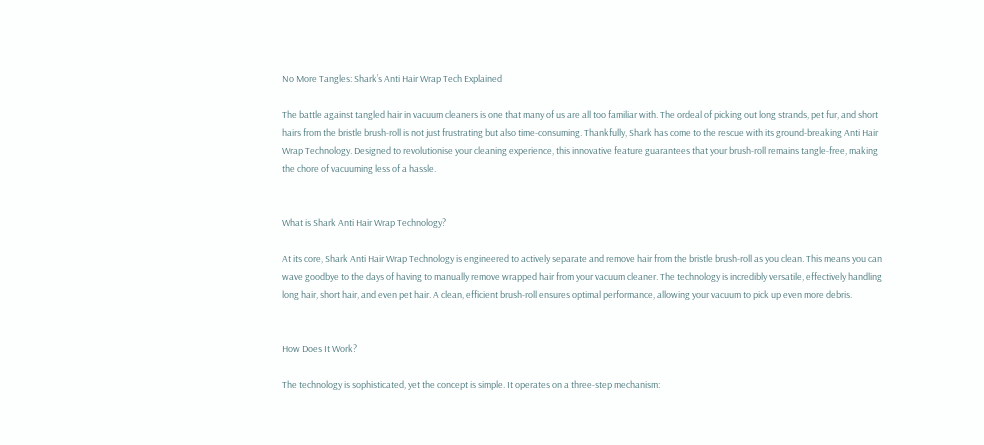No More Tangles: Shark’s Anti Hair Wrap Tech Explained

The battle against tangled hair in vacuum cleaners is one that many of us are all too familiar with. The ordeal of picking out long strands, pet fur, and short hairs from the bristle brush-roll is not just frustrating but also time-consuming. Thankfully, Shark has come to the rescue with its ground-breaking Anti Hair Wrap Technology. Designed to revolutionise your cleaning experience, this innovative feature guarantees that your brush-roll remains tangle-free, making the chore of vacuuming less of a hassle.


What is Shark Anti Hair Wrap Technology?

At its core, Shark Anti Hair Wrap Technology is engineered to actively separate and remove hair from the bristle brush-roll as you clean. This means you can wave goodbye to the days of having to manually remove wrapped hair from your vacuum cleaner. The technology is incredibly versatile, effectively handling long hair, short hair, and even pet hair. A clean, efficient brush-roll ensures optimal performance, allowing your vacuum to pick up even more debris.


How Does It Work?

The technology is sophisticated, yet the concept is simple. It operates on a three-step mechanism: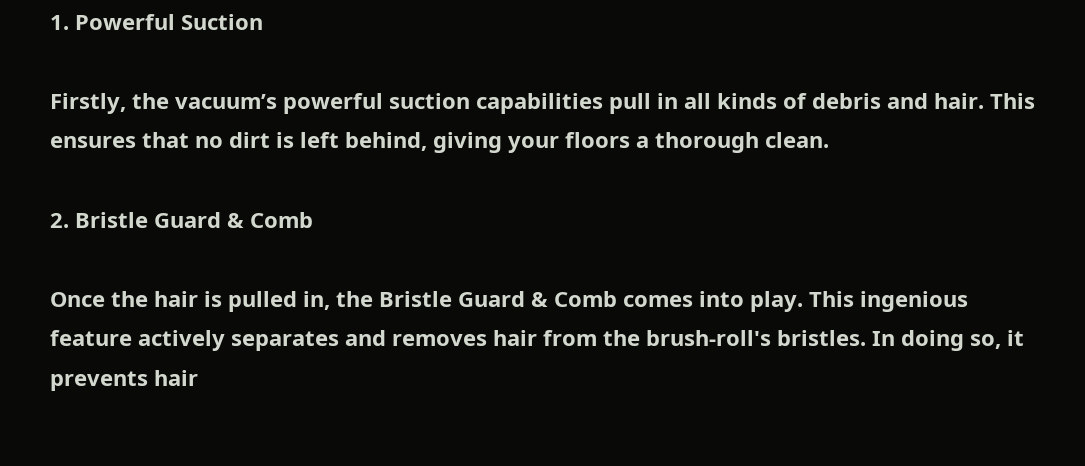1. Powerful Suction

Firstly, the vacuum’s powerful suction capabilities pull in all kinds of debris and hair. This ensures that no dirt is left behind, giving your floors a thorough clean.

2. Bristle Guard & Comb

Once the hair is pulled in, the Bristle Guard & Comb comes into play. This ingenious feature actively separates and removes hair from the brush-roll's bristles. In doing so, it prevents hair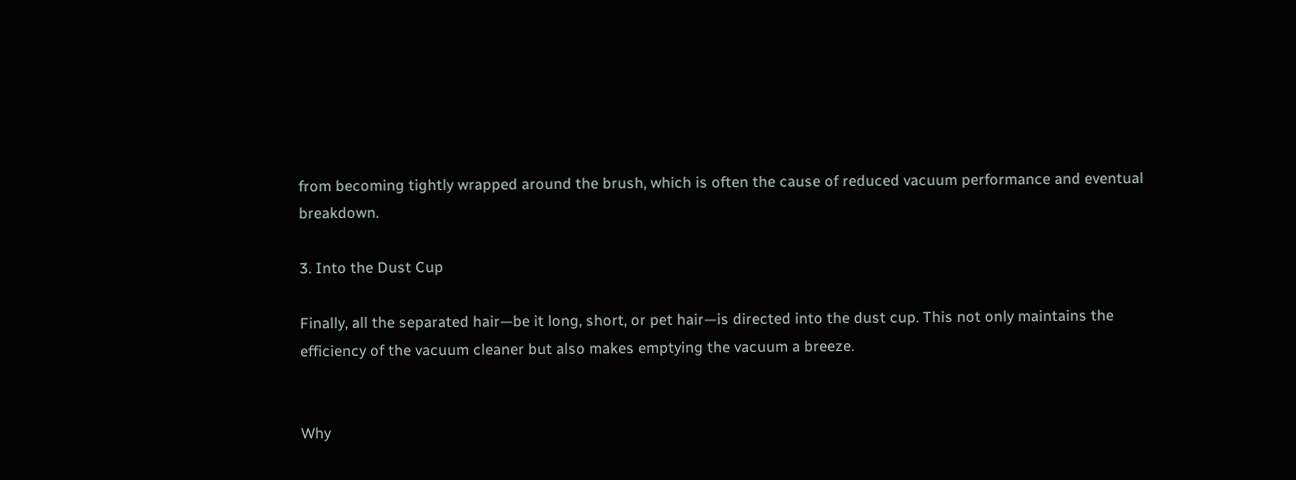from becoming tightly wrapped around the brush, which is often the cause of reduced vacuum performance and eventual breakdown.

3. Into the Dust Cup

Finally, all the separated hair—be it long, short, or pet hair—is directed into the dust cup. This not only maintains the efficiency of the vacuum cleaner but also makes emptying the vacuum a breeze.


Why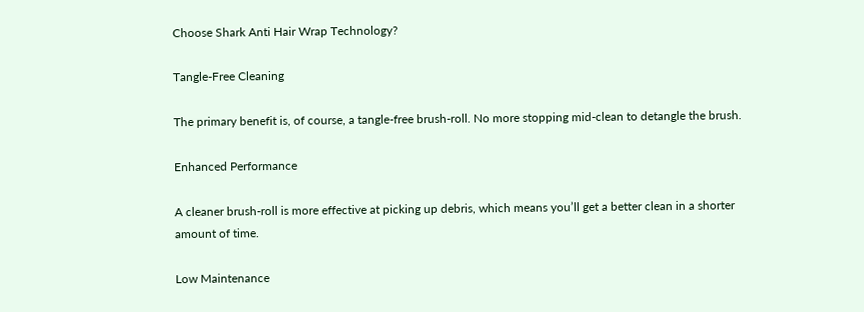Choose Shark Anti Hair Wrap Technology?

Tangle-Free Cleaning

The primary benefit is, of course, a tangle-free brush-roll. No more stopping mid-clean to detangle the brush.

Enhanced Performance

A cleaner brush-roll is more effective at picking up debris, which means you’ll get a better clean in a shorter amount of time.

Low Maintenance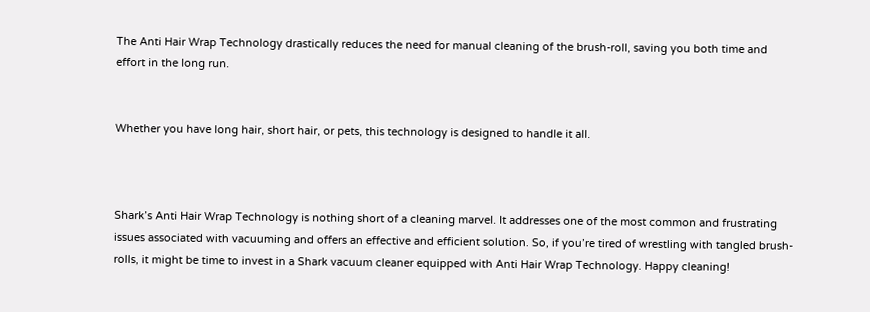The Anti Hair Wrap Technology drastically reduces the need for manual cleaning of the brush-roll, saving you both time and effort in the long run.


Whether you have long hair, short hair, or pets, this technology is designed to handle it all.



Shark’s Anti Hair Wrap Technology is nothing short of a cleaning marvel. It addresses one of the most common and frustrating issues associated with vacuuming and offers an effective and efficient solution. So, if you’re tired of wrestling with tangled brush-rolls, it might be time to invest in a Shark vacuum cleaner equipped with Anti Hair Wrap Technology. Happy cleaning!